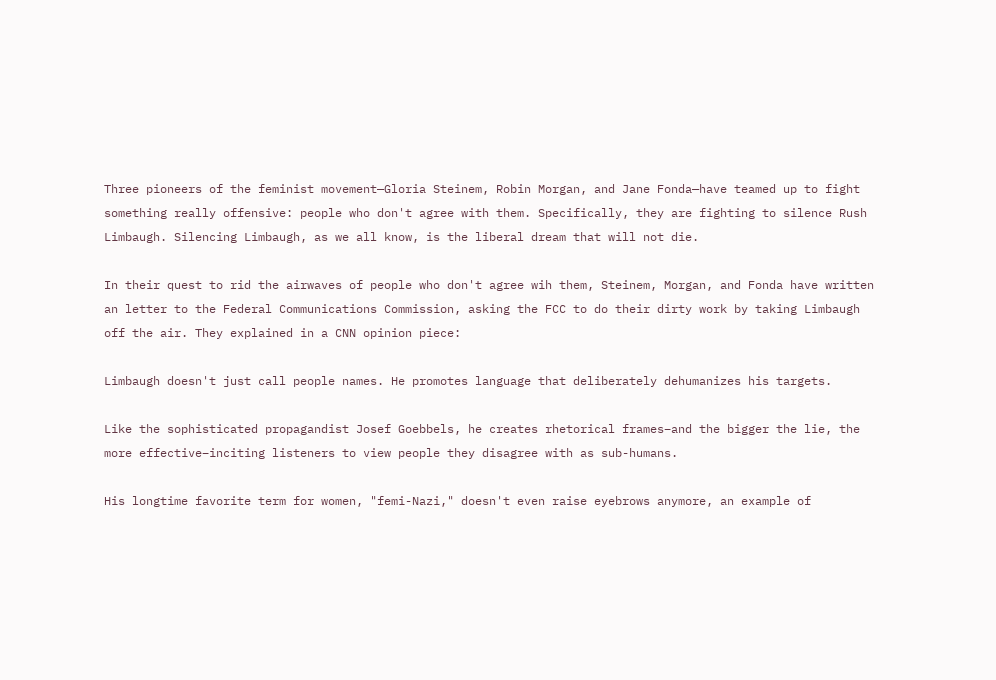Three pioneers of the feminist movement—Gloria Steinem, Robin Morgan, and Jane Fonda—have teamed up to fight something really offensive: people who don't agree with them. Specifically, they are fighting to silence Rush Limbaugh. Silencing Limbaugh, as we all know, is the liberal dream that will not die.

In their quest to rid the airwaves of people who don't agree wih them, Steinem, Morgan, and Fonda have written an letter to the Federal Communications Commission, asking the FCC to do their dirty work by taking Limbaugh off the air. They explained in a CNN opinion piece:

Limbaugh doesn't just call people names. He promotes language that deliberately dehumanizes his targets.

Like the sophisticated propagandist Josef Goebbels, he creates rhetorical frames–and the bigger the lie, the more effective–inciting listeners to view people they disagree with as sub-humans.

His longtime favorite term for women, "femi-Nazi," doesn't even raise eyebrows anymore, an example of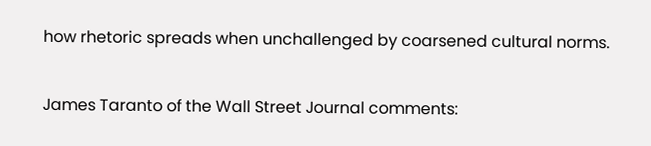how rhetoric spreads when unchallenged by coarsened cultural norms.

James Taranto of the Wall Street Journal comments: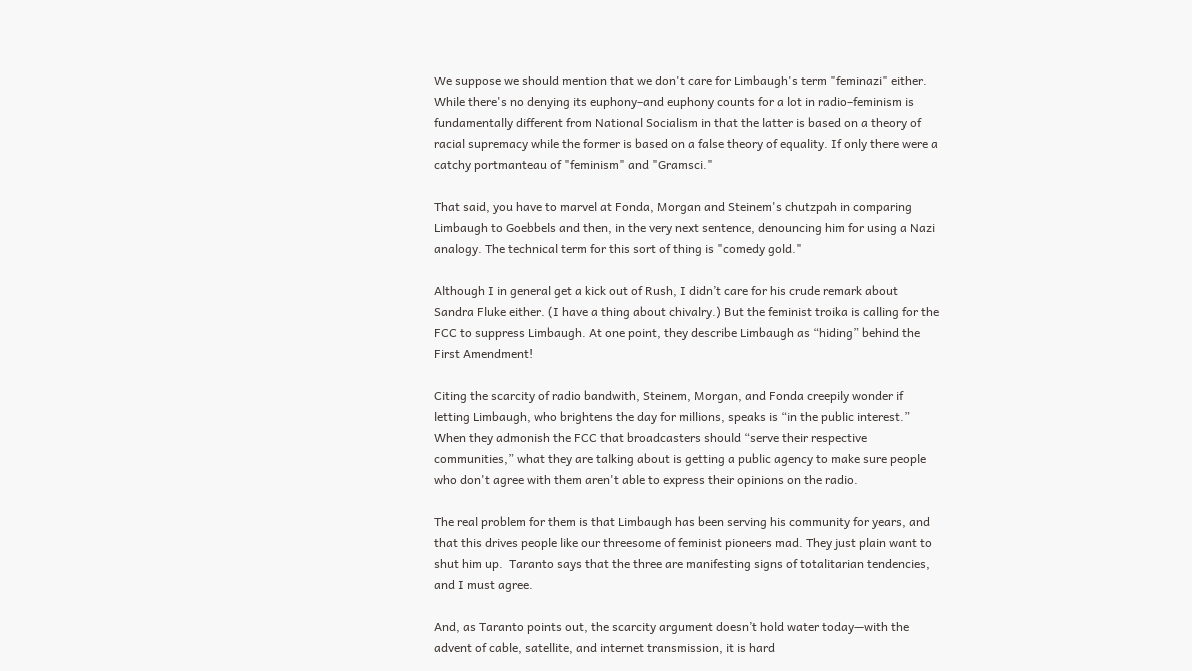We suppose we should mention that we don't care for Limbaugh's term "feminazi" either. While there's no denying its euphony–and euphony counts for a lot in radio–feminism is fundamentally different from National Socialism in that the latter is based on a theory of racial supremacy while the former is based on a false theory of equality. If only there were a catchy portmanteau of "feminism" and "Gramsci."

That said, you have to marvel at Fonda, Morgan and Steinem's chutzpah in comparing Limbaugh to Goebbels and then, in the very next sentence, denouncing him for using a Nazi analogy. The technical term for this sort of thing is "comedy gold."

Although I in general get a kick out of Rush, I didn’t care for his crude remark about Sandra Fluke either. (I have a thing about chivalry.) But the feminist troika is calling for the FCC to suppress Limbaugh. At one point, they describe Limbaugh as “hiding” behind the First Amendment!

Citing the scarcity of radio bandwith, Steinem, Morgan, and Fonda creepily wonder if letting Limbaugh, who brightens the day for millions, speaks is “in the public interest.” When they admonish the FCC that broadcasters should “serve their respective communities,” what they are talking about is getting a public agency to make sure people who don't agree with them aren't able to express their opinions on the radio.

The real problem for them is that Limbaugh has been serving his community for years, and that this drives people like our threesome of feminist pioneers mad. They just plain want to shut him up.  Taranto says that the three are manifesting signs of totalitarian tendencies, and I must agree.

And, as Taranto points out, the scarcity argument doesn’t hold water today—with the advent of cable, satellite, and internet transmission, it is hard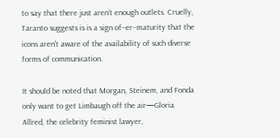to say that there just aren’t enough outlets. Cruelly, Taranto suggests is is a sign of–er–maturity that the icons aren't aware of the availability of such diverse forms of communication.

It should be noted that Morgan, Steinem, and Fonda only want to get Limbaugh off the air—Gloria Allred, the celebrity feminist lawyer,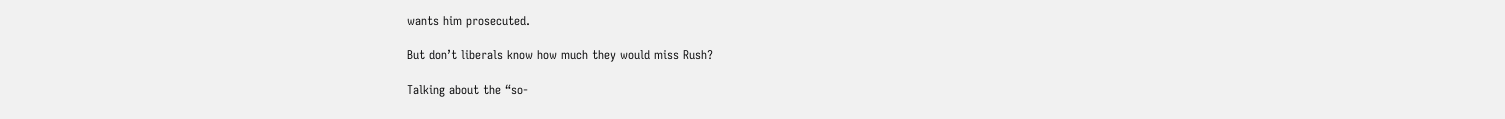wants him prosecuted.

But don’t liberals know how much they would miss Rush?

Talking about the “so-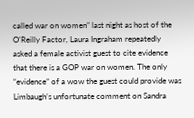called war on women” last night as host of the O’Reilly Factor, Laura Ingraham repeatedly asked a female activist guest to cite evidence that there is a GOP war on women. The only “evidence” of a wow the guest could provide was Limbaugh’s unfortunate comment on Sandra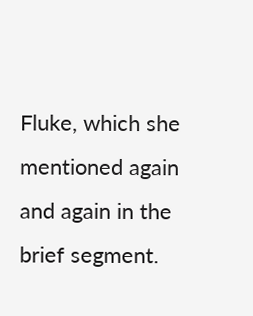Fluke, which she mentioned again and again in the brief segment.